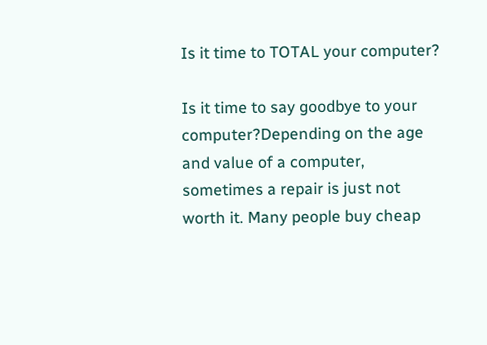Is it time to TOTAL your computer?

Is it time to say goodbye to your computer?Depending on the age and value of a computer, sometimes a repair is just not worth it. Many people buy cheap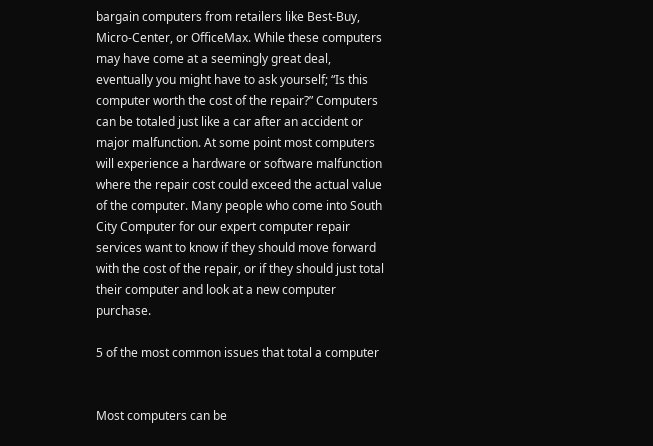bargain computers from retailers like Best-Buy, Micro-Center, or OfficeMax. While these computers may have come at a seemingly great deal, eventually you might have to ask yourself; “Is this computer worth the cost of the repair?” Computers can be totaled just like a car after an accident or major malfunction. At some point most computers will experience a hardware or software malfunction where the repair cost could exceed the actual value of the computer. Many people who come into South City Computer for our expert computer repair services want to know if they should move forward with the cost of the repair, or if they should just total their computer and look at a new computer purchase.

5 of the most common issues that total a computer


Most computers can be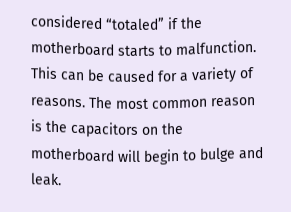considered “totaled” if the motherboard starts to malfunction. This can be caused for a variety of reasons. The most common reason is the capacitors on the motherboard will begin to bulge and leak.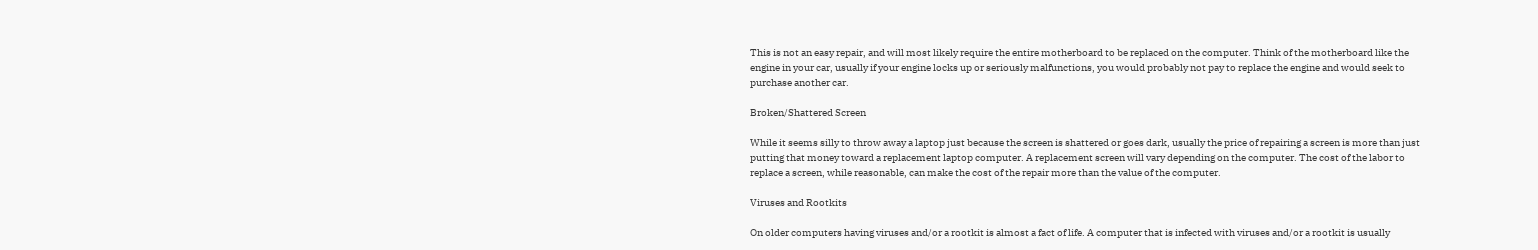This is not an easy repair, and will most likely require the entire motherboard to be replaced on the computer. Think of the motherboard like the engine in your car, usually if your engine locks up or seriously malfunctions, you would probably not pay to replace the engine and would seek to purchase another car.

Broken/Shattered Screen

While it seems silly to throw away a laptop just because the screen is shattered or goes dark, usually the price of repairing a screen is more than just putting that money toward a replacement laptop computer. A replacement screen will vary depending on the computer. The cost of the labor to replace a screen, while reasonable, can make the cost of the repair more than the value of the computer.

Viruses and Rootkits

On older computers having viruses and/or a rootkit is almost a fact of life. A computer that is infected with viruses and/or a rootkit is usually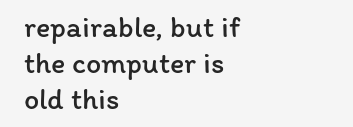repairable, but if the computer is old this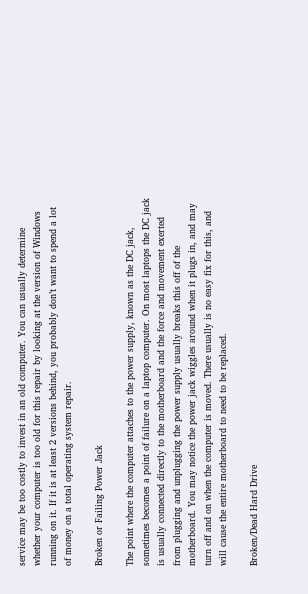service may be too costly to invest in an old computer. You can usually determine whether your computer is too old for this repair by looking at the version of Windows running on it. If it is at least 2 versions behind, you probably don’t want to spend a lot of money on a total operating system repair.

Broken or Failing Power Jack

The point where the computer attaches to the power supply, known as the DC jack, sometimes becomes a point of failure on a laptop computer. On most laptops the DC jack is usually connected directly to the motherboard and the force and movement exerted from plugging and unplugging the power supply usually breaks this off of the motherboard. You may notice the power jack wiggles around when it plugs in, and may turn off and on when the computer is moved. There usually is no easy fix for this, and will cause the entire motherboard to need to be replaced.

Broken/Dead Hard Drive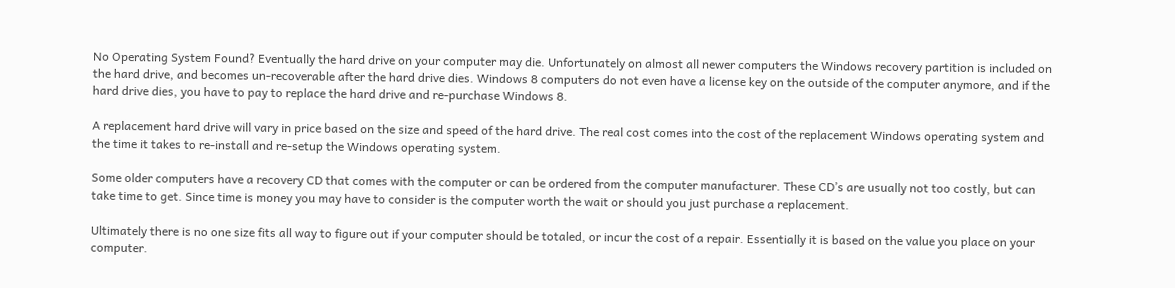No Operating System Found? Eventually the hard drive on your computer may die. Unfortunately on almost all newer computers the Windows recovery partition is included on the hard drive, and becomes un-recoverable after the hard drive dies. Windows 8 computers do not even have a license key on the outside of the computer anymore, and if the hard drive dies, you have to pay to replace the hard drive and re-purchase Windows 8.

A replacement hard drive will vary in price based on the size and speed of the hard drive. The real cost comes into the cost of the replacement Windows operating system and the time it takes to re-install and re-setup the Windows operating system.

Some older computers have a recovery CD that comes with the computer or can be ordered from the computer manufacturer. These CD’s are usually not too costly, but can take time to get. Since time is money you may have to consider is the computer worth the wait or should you just purchase a replacement.

Ultimately there is no one size fits all way to figure out if your computer should be totaled, or incur the cost of a repair. Essentially it is based on the value you place on your computer.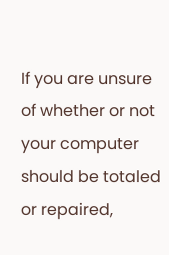If you are unsure of whether or not your computer should be totaled or repaired,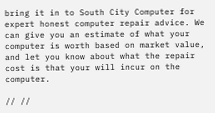bring it in to South City Computer for expert honest computer repair advice. We can give you an estimate of what your computer is worth based on market value, and let you know about what the repair cost is that your will incur on the computer.

// //